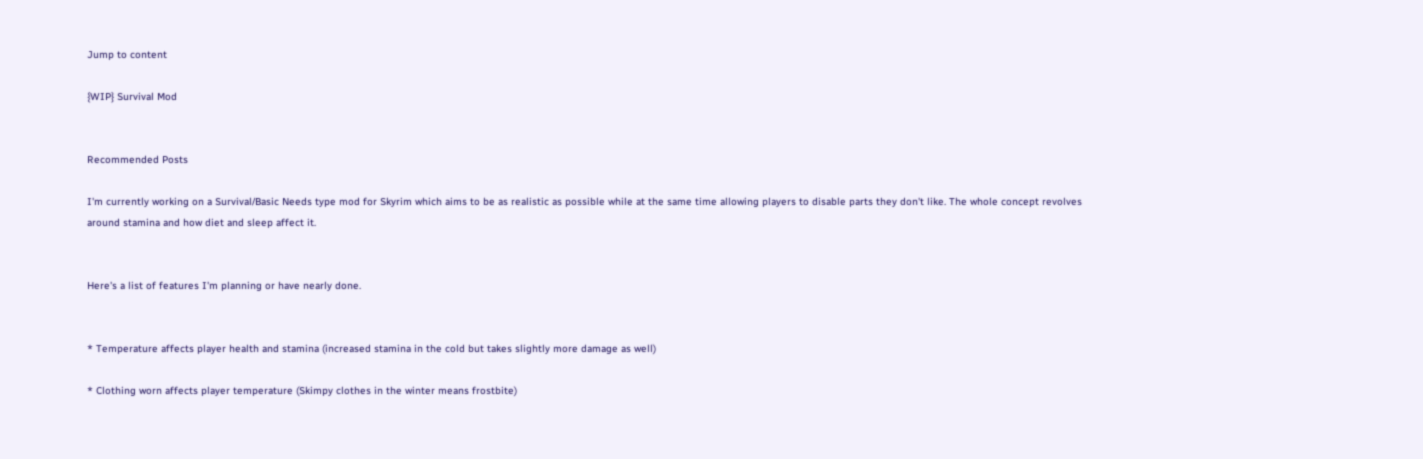Jump to content

{WIP} Survival Mod


Recommended Posts

I'm currently working on a Survival/Basic Needs type mod for Skyrim which aims to be as realistic as possible while at the same time allowing players to disable parts they don't like. The whole concept revolves around stamina and how diet and sleep affect it.


Here's a list of features I'm planning or have nearly done.


* Temperature affects player health and stamina (increased stamina in the cold but takes slightly more damage as well)

* Clothing worn affects player temperature (Skimpy clothes in the winter means frostbite)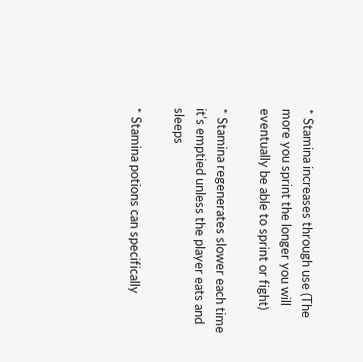* Stamina increases through use (The more you sprint the longer you will eventually be able to sprint or fight)

* Stamina regenerates slower each time it's emptied unless the player eats and sleeps

* Stamina potions can specifically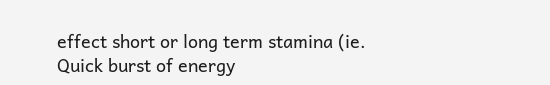effect short or long term stamina (ie. Quick burst of energy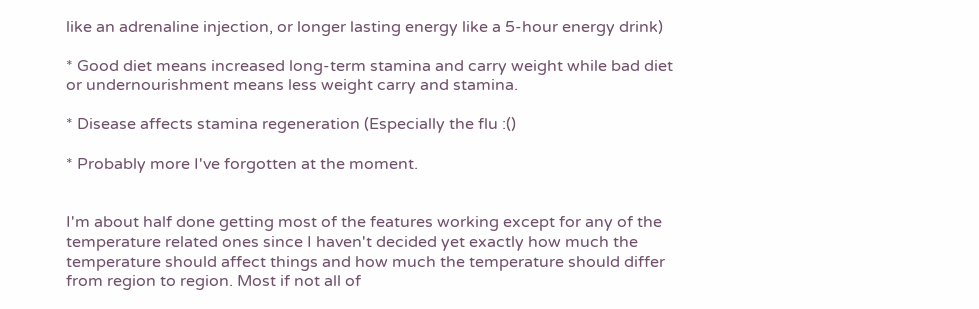like an adrenaline injection, or longer lasting energy like a 5-hour energy drink)

* Good diet means increased long-term stamina and carry weight while bad diet or undernourishment means less weight carry and stamina.

* Disease affects stamina regeneration (Especially the flu :()

* Probably more I've forgotten at the moment.


I'm about half done getting most of the features working except for any of the temperature related ones since I haven't decided yet exactly how much the temperature should affect things and how much the temperature should differ from region to region. Most if not all of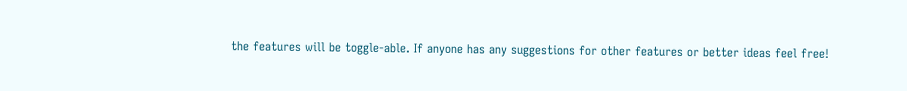the features will be toggle-able. If anyone has any suggestions for other features or better ideas feel free!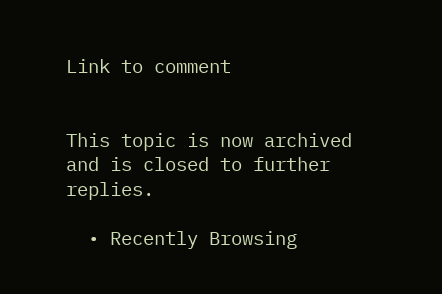Link to comment


This topic is now archived and is closed to further replies.

  • Recently Browsing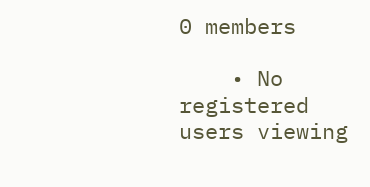0 members

    • No registered users viewing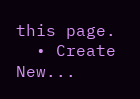this page.
  • Create New...